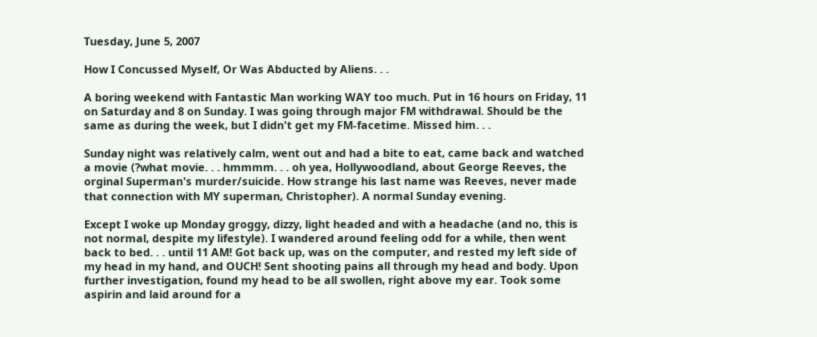Tuesday, June 5, 2007

How I Concussed Myself, Or Was Abducted by Aliens. . .

A boring weekend with Fantastic Man working WAY too much. Put in 16 hours on Friday, 11 on Saturday and 8 on Sunday. I was going through major FM withdrawal. Should be the same as during the week, but I didn't get my FM-facetime. Missed him. . .

Sunday night was relatively calm, went out and had a bite to eat, came back and watched a movie (?what movie. . . hmmmm. . . oh yea, Hollywoodland, about George Reeves, the orginal Superman's murder/suicide. How strange his last name was Reeves, never made that connection with MY superman, Christopher). A normal Sunday evening.

Except I woke up Monday groggy, dizzy, light headed and with a headache (and no, this is not normal, despite my lifestyle). I wandered around feeling odd for a while, then went back to bed. . . until 11 AM! Got back up, was on the computer, and rested my left side of my head in my hand, and OUCH! Sent shooting pains all through my head and body. Upon further investigation, found my head to be all swollen, right above my ear. Took some aspirin and laid around for a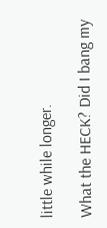little while longer.

What the HECK? Did I bang my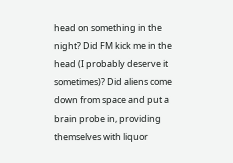head on something in the night? Did FM kick me in the head (I probably deserve it sometimes)? Did aliens come down from space and put a brain probe in, providing themselves with liquor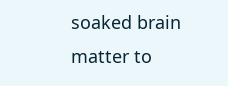soaked brain matter to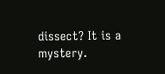dissect? It is a mystery.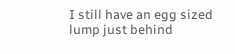I still have an egg sized lump just behind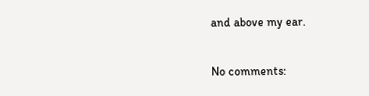and above my ear.

No comments: